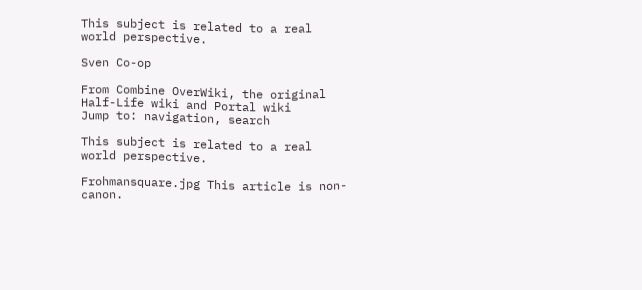This subject is related to a real world perspective.

Sven Co-op

From Combine OverWiki, the original Half-Life wiki and Portal wiki
Jump to: navigation, search

This subject is related to a real world perspective.

Frohmansquare.jpg This article is non-canon.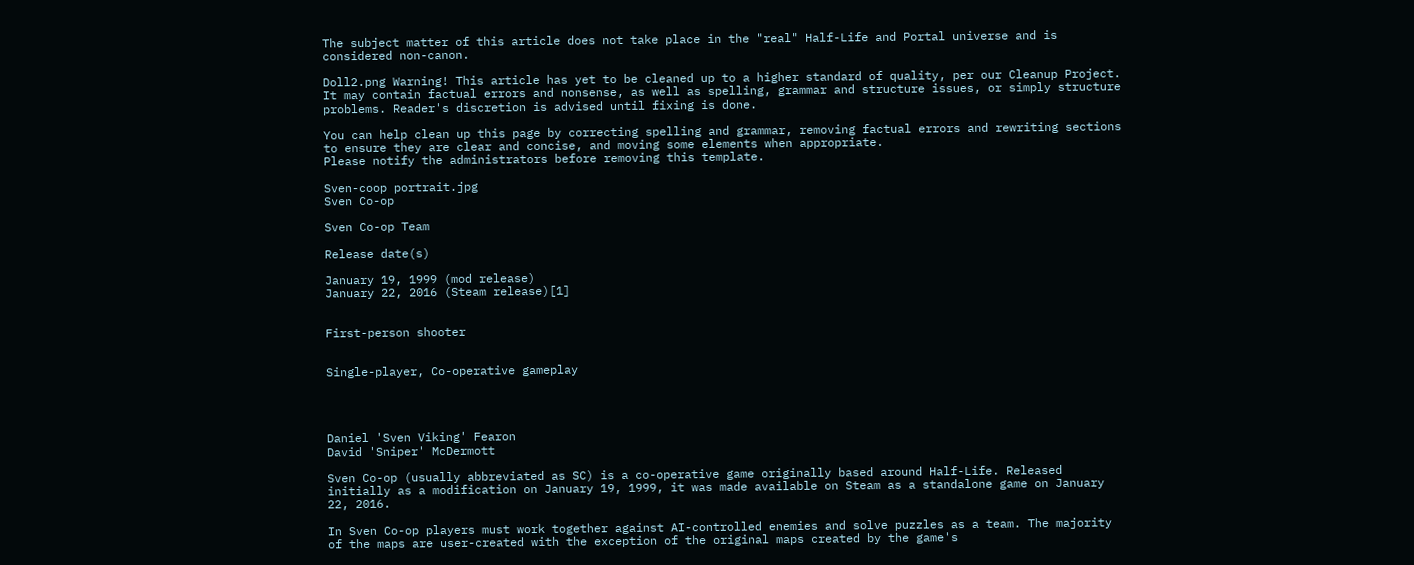The subject matter of this article does not take place in the "real" Half-Life and Portal universe and is considered non-canon.

Doll2.png Warning! This article has yet to be cleaned up to a higher standard of quality, per our Cleanup Project. It may contain factual errors and nonsense, as well as spelling, grammar and structure issues, or simply structure problems. Reader's discretion is advised until fixing is done.

You can help clean up this page by correcting spelling and grammar, removing factual errors and rewriting sections to ensure they are clear and concise, and moving some elements when appropriate.
Please notify the administrators before removing this template.

Sven-coop portrait.jpg
Sven Co-op

Sven Co-op Team

Release date(s)

January 19, 1999 (mod release)
January 22, 2016 (Steam release)[1]


First-person shooter


Single-player, Co-operative gameplay




Daniel 'Sven Viking' Fearon
David 'Sniper' McDermott

Sven Co-op (usually abbreviated as SC) is a co-operative game originally based around Half-Life. Released initially as a modification on January 19, 1999, it was made available on Steam as a standalone game on January 22, 2016.

In Sven Co-op players must work together against AI-controlled enemies and solve puzzles as a team. The majority of the maps are user-created with the exception of the original maps created by the game's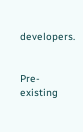developers.


Pre-existing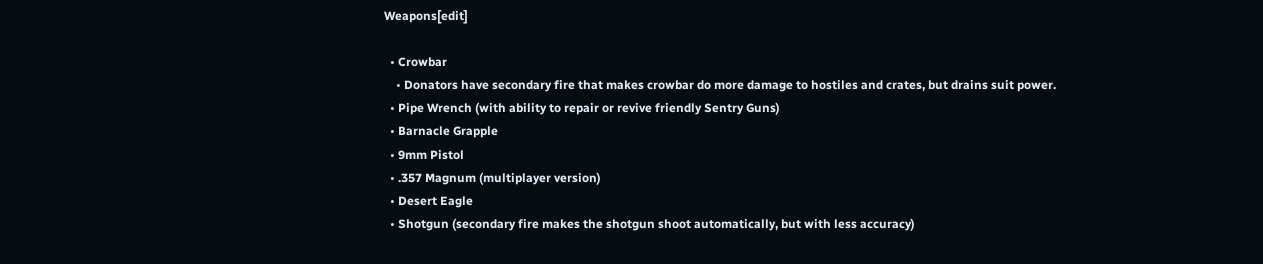Weapons[edit]

  • Crowbar
    • Donators have secondary fire that makes crowbar do more damage to hostiles and crates, but drains suit power.
  • Pipe Wrench (with ability to repair or revive friendly Sentry Guns)
  • Barnacle Grapple
  • 9mm Pistol
  • .357 Magnum (multiplayer version)
  • Desert Eagle
  • Shotgun (secondary fire makes the shotgun shoot automatically, but with less accuracy)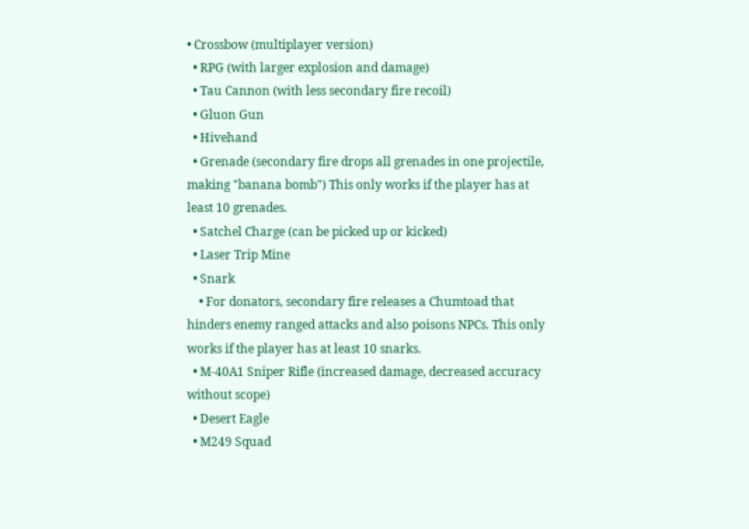• Crossbow (multiplayer version)
  • RPG (with larger explosion and damage)
  • Tau Cannon (with less secondary fire recoil)
  • Gluon Gun
  • Hivehand
  • Grenade (secondary fire drops all grenades in one projectile, making "banana bomb") This only works if the player has at least 10 grenades.
  • Satchel Charge (can be picked up or kicked)
  • Laser Trip Mine
  • Snark
    • For donators, secondary fire releases a Chumtoad that hinders enemy ranged attacks and also poisons NPCs. This only works if the player has at least 10 snarks.
  • M-40A1 Sniper Rifle (increased damage, decreased accuracy without scope)
  • Desert Eagle
  • M249 Squad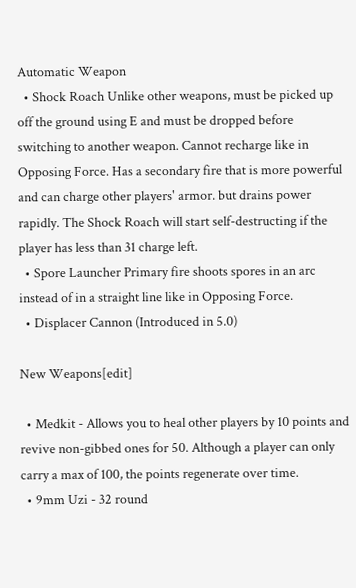Automatic Weapon
  • Shock Roach Unlike other weapons, must be picked up off the ground using E and must be dropped before switching to another weapon. Cannot recharge like in Opposing Force. Has a secondary fire that is more powerful and can charge other players' armor. but drains power rapidly. The Shock Roach will start self-destructing if the player has less than 31 charge left.
  • Spore Launcher Primary fire shoots spores in an arc instead of in a straight line like in Opposing Force.
  • Displacer Cannon (Introduced in 5.0)

New Weapons[edit]

  • Medkit - Allows you to heal other players by 10 points and revive non-gibbed ones for 50. Although a player can only carry a max of 100, the points regenerate over time.
  • 9mm Uzi - 32 round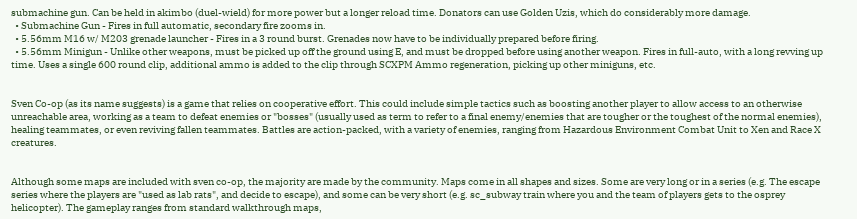submachine gun. Can be held in akimbo (duel-wield) for more power but a longer reload time. Donators can use Golden Uzis, which do considerably more damage.
  • Submachine Gun - Fires in full automatic, secondary fire zooms in.
  • 5.56mm M16 w/ M203 grenade launcher - Fires in a 3 round burst. Grenades now have to be individually prepared before firing.
  • 5.56mm Minigun - Unlike other weapons, must be picked up off the ground using E, and must be dropped before using another weapon. Fires in full-auto, with a long revving up time. Uses a single 600 round clip, additional ammo is added to the clip through SCXPM Ammo regeneration, picking up other miniguns, etc.


Sven Co-op (as its name suggests) is a game that relies on cooperative effort. This could include simple tactics such as boosting another player to allow access to an otherwise unreachable area, working as a team to defeat enemies or "bosses" (usually used as term to refer to a final enemy/enemies that are tougher or the toughest of the normal enemies), healing teammates, or even reviving fallen teammates. Battles are action-packed, with a variety of enemies, ranging from Hazardous Environment Combat Unit to Xen and Race X creatures.


Although some maps are included with sven co-op, the majority are made by the community. Maps come in all shapes and sizes. Some are very long or in a series (e.g. The escape series where the players are "used as lab rats", and decide to escape), and some can be very short (e.g. sc_subway train where you and the team of players gets to the osprey helicopter). The gameplay ranges from standard walkthrough maps,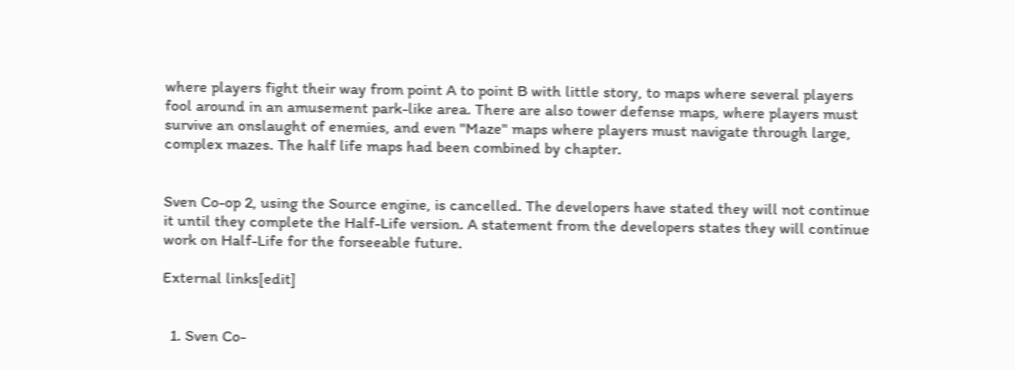where players fight their way from point A to point B with little story, to maps where several players fool around in an amusement park-like area. There are also tower defense maps, where players must survive an onslaught of enemies, and even "Maze" maps where players must navigate through large, complex mazes. The half life maps had been combined by chapter.


Sven Co-op 2, using the Source engine, is cancelled. The developers have stated they will not continue it until they complete the Half-Life version. A statement from the developers states they will continue work on Half-Life for the forseeable future.

External links[edit]


  1. Sven Co-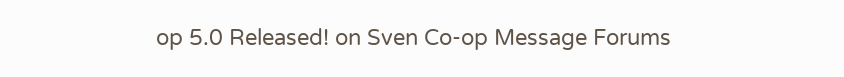op 5.0 Released! on Sven Co-op Message Forums